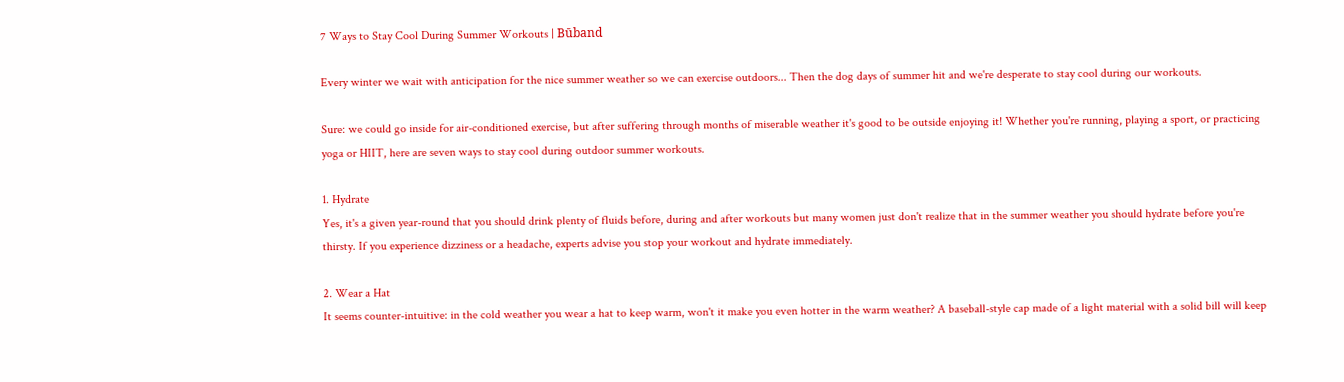7 Ways to Stay Cool During Summer Workouts | Būband

Every winter we wait with anticipation for the nice summer weather so we can exercise outdoors... Then the dog days of summer hit and we're desperate to stay cool during our workouts.

Sure: we could go inside for air-conditioned exercise, but after suffering through months of miserable weather it's good to be outside enjoying it! Whether you're running, playing a sport, or practicing yoga or HIIT, here are seven ways to stay cool during outdoor summer workouts.

1. Hydrate
Yes, it's a given year-round that you should drink plenty of fluids before, during and after workouts but many women just don't realize that in the summer weather you should hydrate before you're thirsty. If you experience dizziness or a headache, experts advise you stop your workout and hydrate immediately.

2. Wear a Hat
It seems counter-intuitive: in the cold weather you wear a hat to keep warm, won't it make you even hotter in the warm weather? A baseball-style cap made of a light material with a solid bill will keep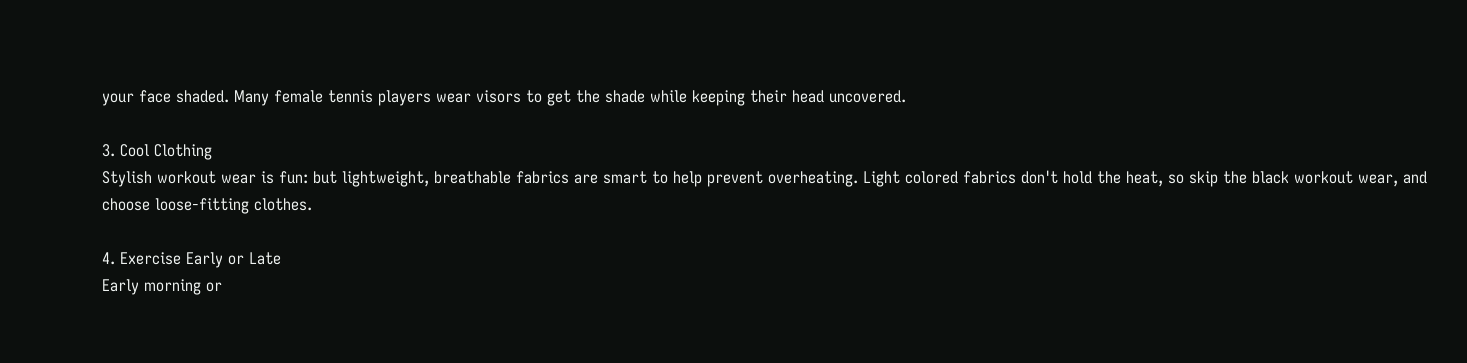your face shaded. Many female tennis players wear visors to get the shade while keeping their head uncovered.

3. Cool Clothing
Stylish workout wear is fun: but lightweight, breathable fabrics are smart to help prevent overheating. Light colored fabrics don't hold the heat, so skip the black workout wear, and choose loose-fitting clothes.

4. Exercise Early or Late
Early morning or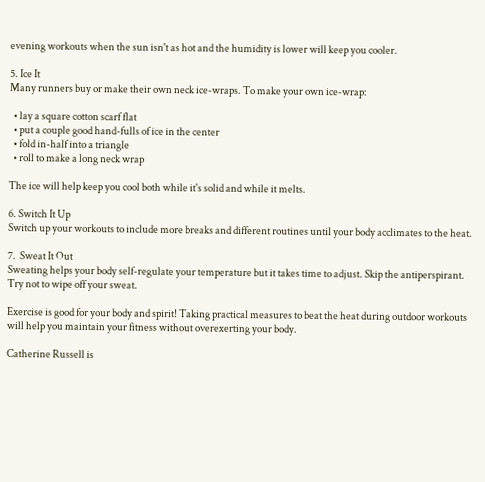evening workouts when the sun isn't as hot and the humidity is lower will keep you cooler.

5. Ice It
Many runners buy or make their own neck ice-wraps. To make your own ice-wrap:

  • lay a square cotton scarf flat
  • put a couple good hand-fulls of ice in the center
  • fold in-half into a triangle
  • roll to make a long neck wrap

The ice will help keep you cool both while it's solid and while it melts.

6. Switch It Up
Switch up your workouts to include more breaks and different routines until your body acclimates to the heat.

7.  Sweat It Out
Sweating helps your body self-regulate your temperature but it takes time to adjust. Skip the antiperspirant. Try not to wipe off your sweat.

Exercise is good for your body and spirit! Taking practical measures to beat the heat during outdoor workouts will help you maintain your fitness without overexerting your body.

Catherine Russell is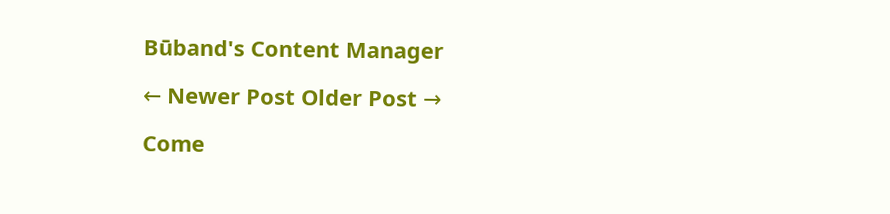Būband's Content Manager

← Newer Post Older Post →

Come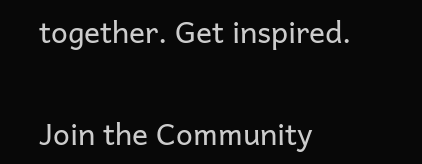together. Get inspired.

Join the Community